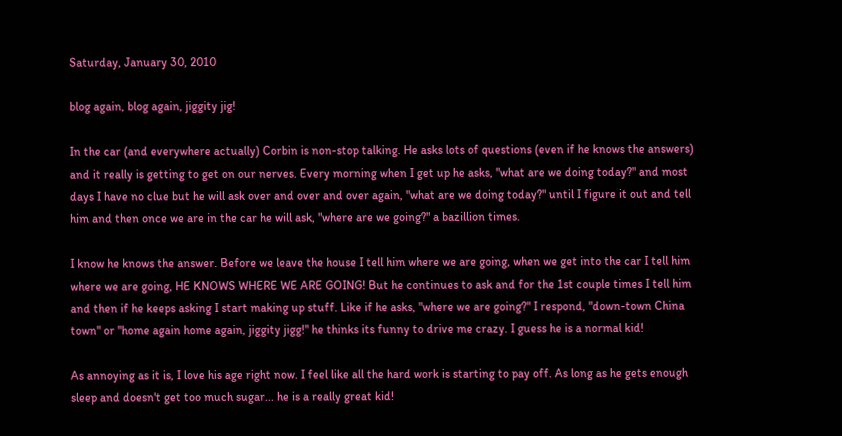Saturday, January 30, 2010

blog again, blog again, jiggity jig!

In the car (and everywhere actually) Corbin is non-stop talking. He asks lots of questions (even if he knows the answers) and it really is getting to get on our nerves. Every morning when I get up he asks, "what are we doing today?" and most days I have no clue but he will ask over and over and over again, "what are we doing today?" until I figure it out and tell him and then once we are in the car he will ask, "where are we going?" a bazillion times.

I know he knows the answer. Before we leave the house I tell him where we are going, when we get into the car I tell him where we are going, HE KNOWS WHERE WE ARE GOING! But he continues to ask and for the 1st couple times I tell him and then if he keeps asking I start making up stuff. Like if he asks, "where we are going?" I respond, "down-town China town" or "home again home again, jiggity jigg!" he thinks its funny to drive me crazy. I guess he is a normal kid!

As annoying as it is, I love his age right now. I feel like all the hard work is starting to pay off. As long as he gets enough sleep and doesn't get too much sugar... he is a really great kid!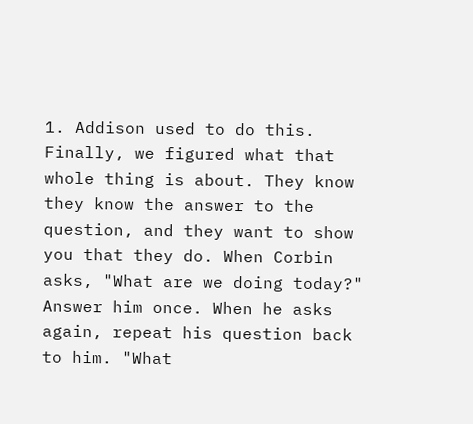1. Addison used to do this. Finally, we figured what that whole thing is about. They know they know the answer to the question, and they want to show you that they do. When Corbin asks, "What are we doing today?" Answer him once. When he asks again, repeat his question back to him. "What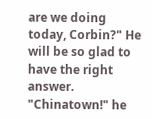are we doing today, Corbin?" He will be so glad to have the right answer. "Chinatown!" he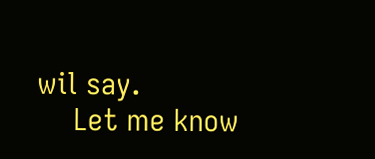wil say.
    Let me know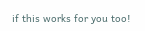if this works for you too!